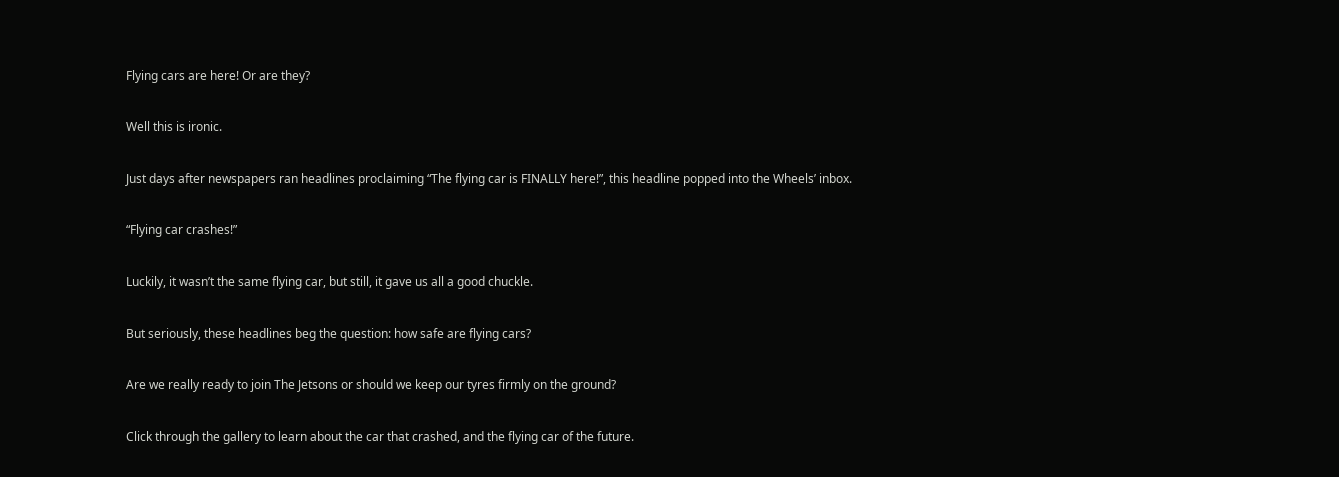Flying cars are here! Or are they?

Well this is ironic.

Just days after newspapers ran headlines proclaiming “The flying car is FINALLY here!”, this headline popped into the Wheels’ inbox.

“Flying car crashes!”

Luckily, it wasn’t the same flying car, but still, it gave us all a good chuckle.

But seriously, these headlines beg the question: how safe are flying cars?

Are we really ready to join The Jetsons or should we keep our tyres firmly on the ground?

Click through the gallery to learn about the car that crashed, and the flying car of the future.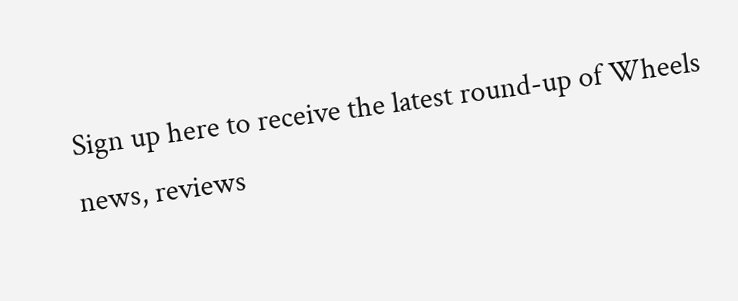Sign up here to receive the latest round-up of Wheels news, reviews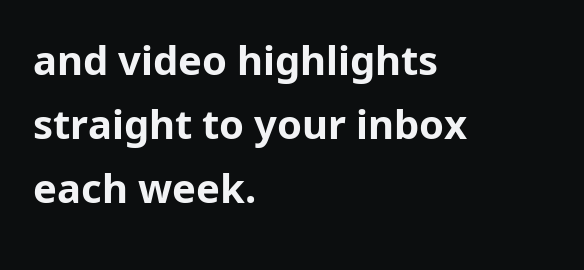and video highlights straight to your inbox each week.